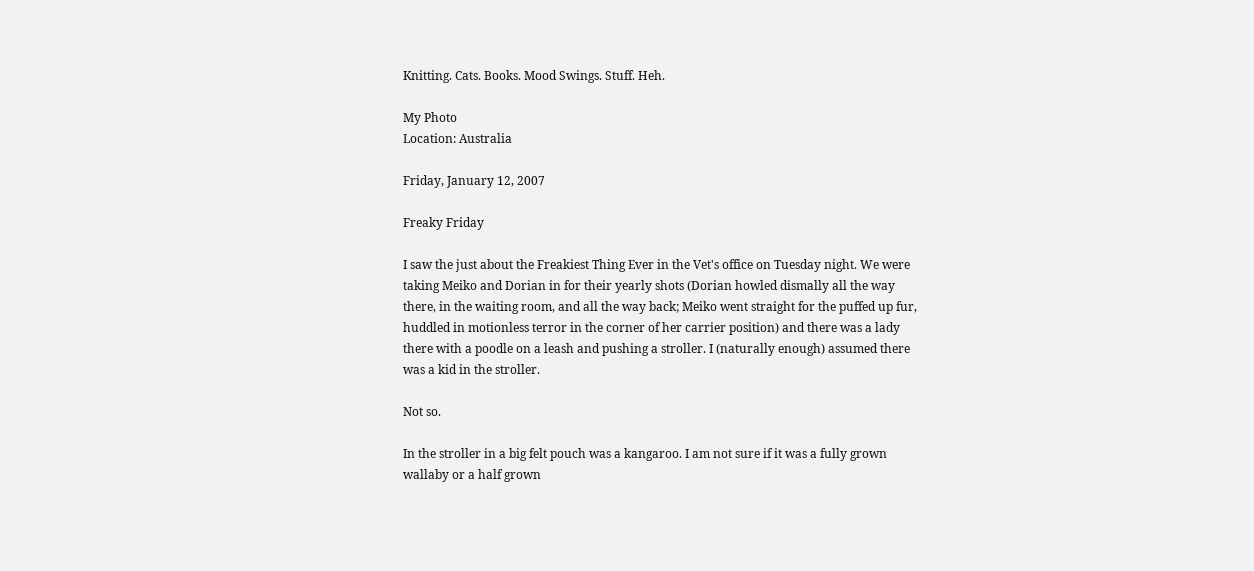Knitting. Cats. Books. Mood Swings. Stuff. Heh.

My Photo
Location: Australia

Friday, January 12, 2007

Freaky Friday

I saw the just about the Freakiest Thing Ever in the Vet's office on Tuesday night. We were taking Meiko and Dorian in for their yearly shots (Dorian howled dismally all the way there, in the waiting room, and all the way back; Meiko went straight for the puffed up fur, huddled in motionless terror in the corner of her carrier position) and there was a lady there with a poodle on a leash and pushing a stroller. I (naturally enough) assumed there was a kid in the stroller.

Not so.

In the stroller in a big felt pouch was a kangaroo. I am not sure if it was a fully grown wallaby or a half grown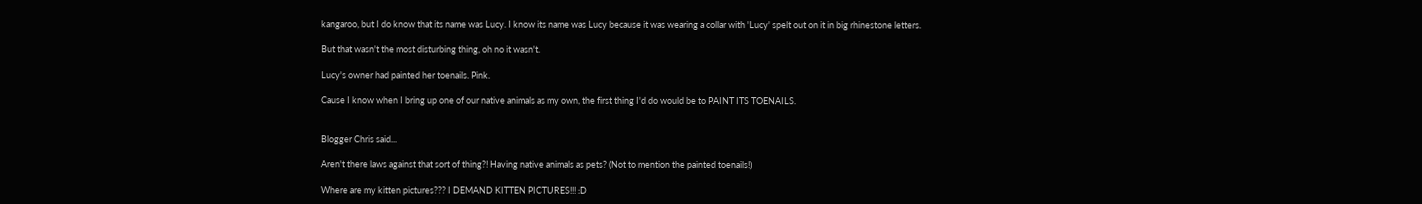kangaroo, but I do know that its name was Lucy. I know its name was Lucy because it was wearing a collar with 'Lucy' spelt out on it in big rhinestone letters.

But that wasn't the most disturbing thing, oh no it wasn't.

Lucy's owner had painted her toenails. Pink.

Cause I know when I bring up one of our native animals as my own, the first thing I'd do would be to PAINT ITS TOENAILS.


Blogger Chris said...

Aren't there laws against that sort of thing?! Having native animals as pets? (Not to mention the painted toenails!)

Where are my kitten pictures??? I DEMAND KITTEN PICTURES!!! :D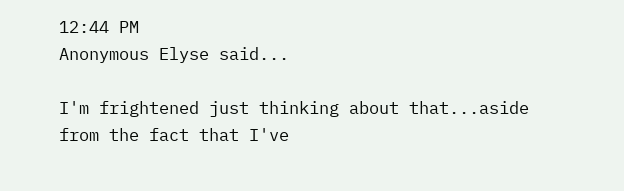12:44 PM
Anonymous Elyse said...

I'm frightened just thinking about that...aside from the fact that I've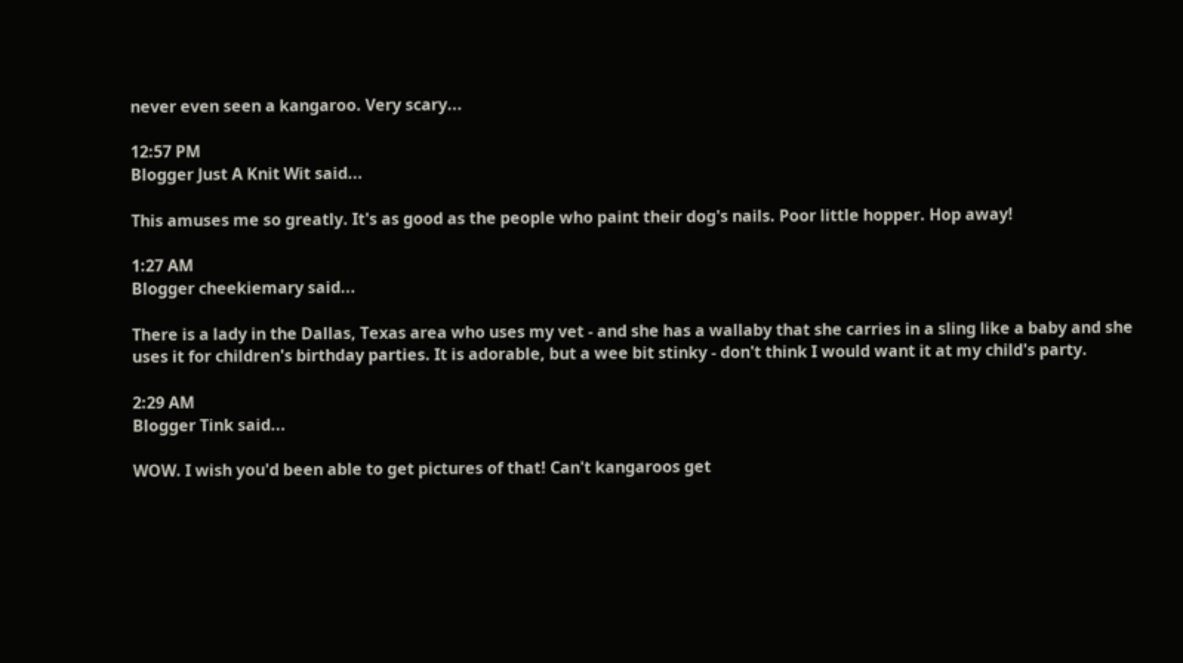never even seen a kangaroo. Very scary...

12:57 PM
Blogger Just A Knit Wit said...

This amuses me so greatly. It's as good as the people who paint their dog's nails. Poor little hopper. Hop away!

1:27 AM
Blogger cheekiemary said...

There is a lady in the Dallas, Texas area who uses my vet - and she has a wallaby that she carries in a sling like a baby and she uses it for children's birthday parties. It is adorable, but a wee bit stinky - don't think I would want it at my child's party.

2:29 AM
Blogger Tink said...

WOW. I wish you'd been able to get pictures of that! Can't kangaroos get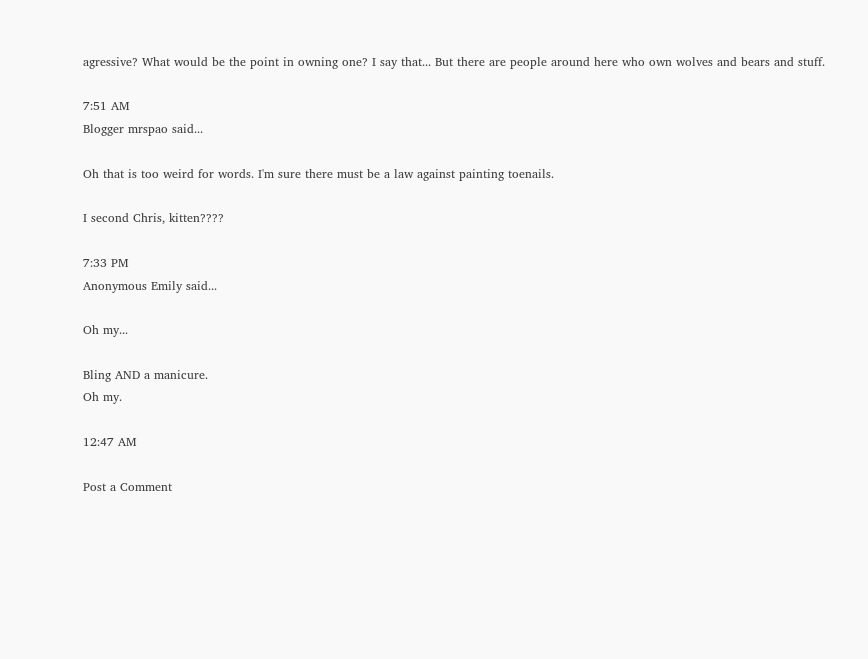agressive? What would be the point in owning one? I say that... But there are people around here who own wolves and bears and stuff.

7:51 AM
Blogger mrspao said...

Oh that is too weird for words. I'm sure there must be a law against painting toenails.

I second Chris, kitten????

7:33 PM
Anonymous Emily said...

Oh my...

Bling AND a manicure.
Oh my.

12:47 AM

Post a Comment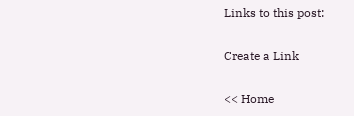Links to this post:

Create a Link

<< Home